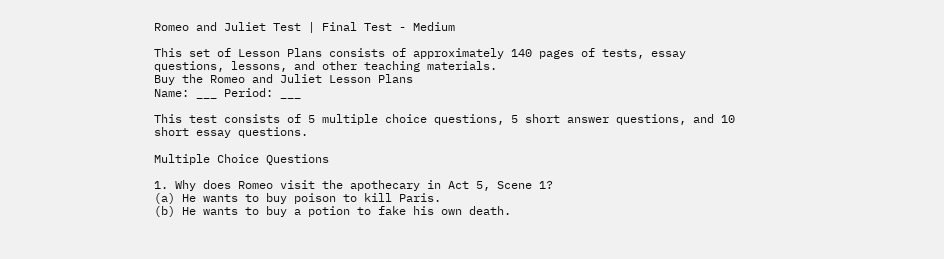Romeo and Juliet Test | Final Test - Medium

This set of Lesson Plans consists of approximately 140 pages of tests, essay questions, lessons, and other teaching materials.
Buy the Romeo and Juliet Lesson Plans
Name: ___ Period: ___

This test consists of 5 multiple choice questions, 5 short answer questions, and 10 short essay questions.

Multiple Choice Questions

1. Why does Romeo visit the apothecary in Act 5, Scene 1?
(a) He wants to buy poison to kill Paris.
(b) He wants to buy a potion to fake his own death.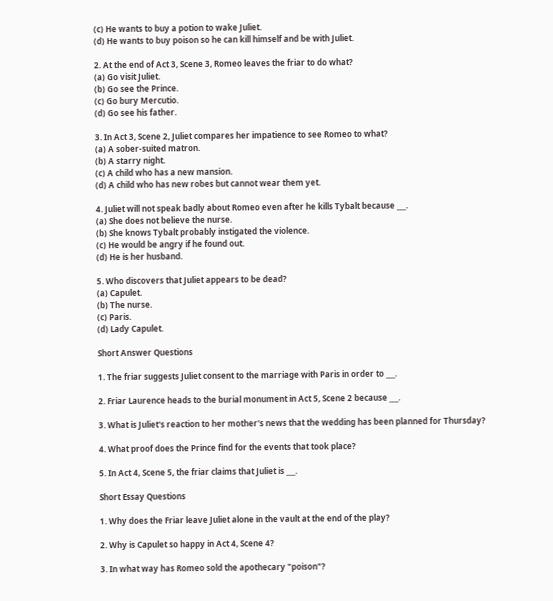(c) He wants to buy a potion to wake Juliet.
(d) He wants to buy poison so he can kill himself and be with Juliet.

2. At the end of Act 3, Scene 3, Romeo leaves the friar to do what?
(a) Go visit Juliet.
(b) Go see the Prince.
(c) Go bury Mercutio.
(d) Go see his father.

3. In Act 3, Scene 2, Juliet compares her impatience to see Romeo to what?
(a) A sober-suited matron.
(b) A starry night.
(c) A child who has a new mansion.
(d) A child who has new robes but cannot wear them yet.

4. Juliet will not speak badly about Romeo even after he kills Tybalt because ___.
(a) She does not believe the nurse.
(b) She knows Tybalt probably instigated the violence.
(c) He would be angry if he found out.
(d) He is her husband.

5. Who discovers that Juliet appears to be dead?
(a) Capulet.
(b) The nurse.
(c) Paris.
(d) Lady Capulet.

Short Answer Questions

1. The friar suggests Juliet consent to the marriage with Paris in order to ___.

2. Friar Laurence heads to the burial monument in Act 5, Scene 2 because ___.

3. What is Juliet's reaction to her mother's news that the wedding has been planned for Thursday?

4. What proof does the Prince find for the events that took place?

5. In Act 4, Scene 5, the friar claims that Juliet is ___.

Short Essay Questions

1. Why does the Friar leave Juliet alone in the vault at the end of the play?

2. Why is Capulet so happy in Act 4, Scene 4?

3. In what way has Romeo sold the apothecary "poison"?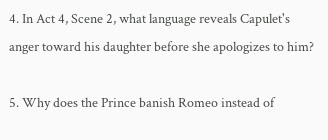4. In Act 4, Scene 2, what language reveals Capulet's anger toward his daughter before she apologizes to him?

5. Why does the Prince banish Romeo instead of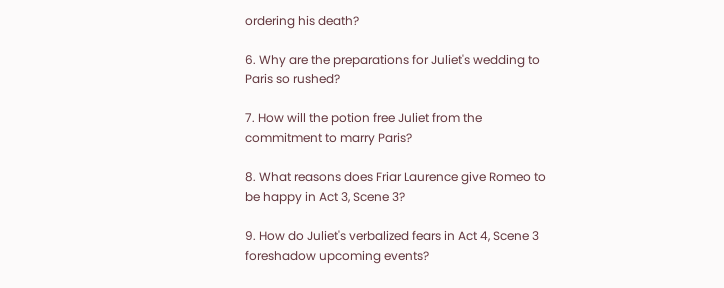ordering his death?

6. Why are the preparations for Juliet's wedding to Paris so rushed?

7. How will the potion free Juliet from the commitment to marry Paris?

8. What reasons does Friar Laurence give Romeo to be happy in Act 3, Scene 3?

9. How do Juliet's verbalized fears in Act 4, Scene 3 foreshadow upcoming events?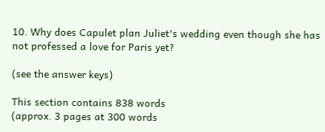10. Why does Capulet plan Juliet's wedding even though she has not professed a love for Paris yet?

(see the answer keys)

This section contains 838 words
(approx. 3 pages at 300 words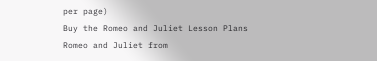per page)
Buy the Romeo and Juliet Lesson Plans
Romeo and Juliet from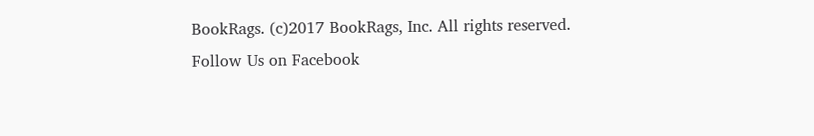BookRags. (c)2017 BookRags, Inc. All rights reserved.
Follow Us on Facebook